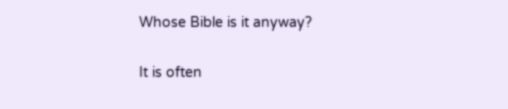Whose Bible is it anyway?

It is often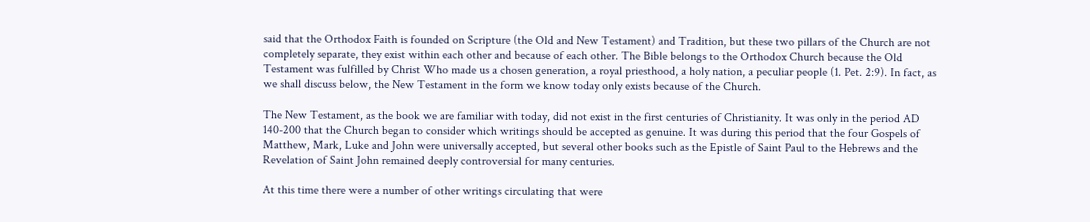said that the Orthodox Faith is founded on Scripture (the Old and New Testament) and Tradition, but these two pillars of the Church are not completely separate, they exist within each other and because of each other. The Bible belongs to the Orthodox Church because the Old Testament was fulfilled by Christ Who made us a chosen generation, a royal priesthood, a holy nation, a peculiar people (1. Pet. 2:9). In fact, as we shall discuss below, the New Testament in the form we know today only exists because of the Church.

The New Testament, as the book we are familiar with today, did not exist in the first centuries of Christianity. It was only in the period AD 140-200 that the Church began to consider which writings should be accepted as genuine. It was during this period that the four Gospels of Matthew, Mark, Luke and John were universally accepted, but several other books such as the Epistle of Saint Paul to the Hebrews and the Revelation of Saint John remained deeply controversial for many centuries.

At this time there were a number of other writings circulating that were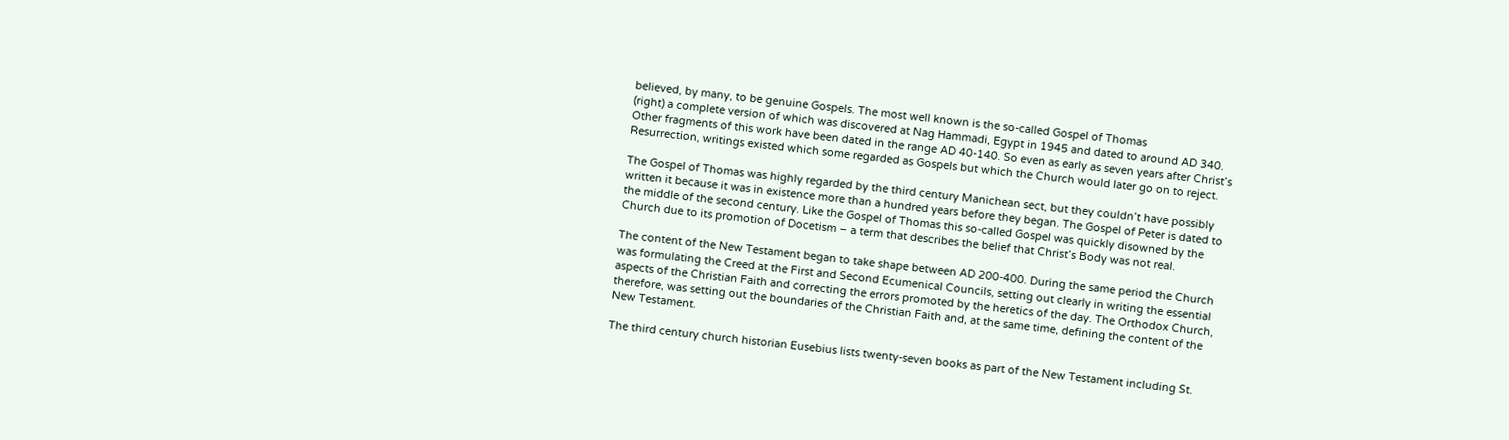believed, by many, to be genuine Gospels. The most well known is the so-called Gospel of Thomas
(right) a complete version of which was discovered at Nag Hammadi, Egypt in 1945 and dated to around AD 340. Other fragments of this work have been dated in the range AD 40-140. So even as early as seven years after Christ’s Resurrection, writings existed which some regarded as Gospels but which the Church would later go on to reject.

The Gospel of Thomas was highly regarded by the third century Manichean sect, but they couldn’t have possibly written it because it was in existence more than a hundred years before they began. The Gospel of Peter is dated to the middle of the second century. Like the Gospel of Thomas this so-called Gospel was quickly disowned by the Church due to its promotion of Docetism – a term that describes the belief that Christ’s Body was not real.

The content of the New Testament began to take shape between AD 200-400. During the same period the Church was formulating the Creed at the First and Second Ecumenical Councils, setting out clearly in writing the essential aspects of the Christian Faith and correcting the errors promoted by the heretics of the day. The Orthodox Church, therefore, was setting out the boundaries of the Christian Faith and, at the same time, defining the content of the New Testament.

The third century church historian Eusebius lists twenty-seven books as part of the New Testament including St.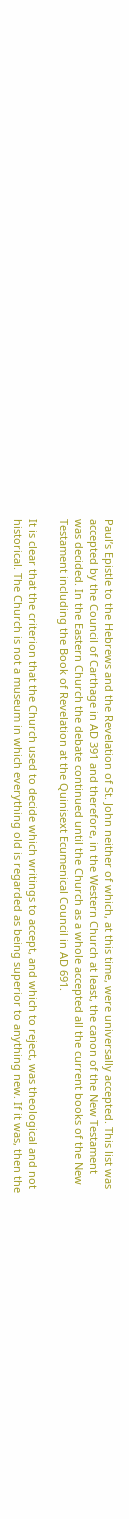Paul’s Epistle to the Hebrews and the Revelation of St. John neither of which, at this time, were universally accepted. This list was accepted by the Council of Carthage in AD 391 and therefore, in the Western Church at least, the canon of the New Testament was decided. In the Eastern Church the debate continued until the Church as a whole accepted all the current books of the New Testament including the Book of Revelation at the Quinisext Ecumenical Council in AD 691.

It is clear that the criterion that the Church used to decide which writings to accept, and which to reject, was theological and not historical. The Church is not a museum in which everything old is regarded as being superior to anything new. If it was, then the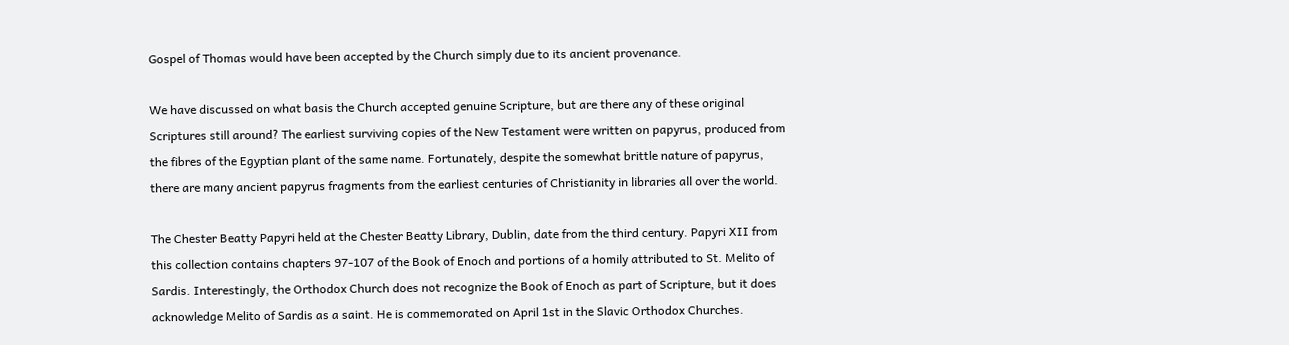Gospel of Thomas would have been accepted by the Church simply due to its ancient provenance.

We have discussed on what basis the Church accepted genuine Scripture, but are there any of these original Scriptures still around? The earliest surviving copies of the New Testament were written on papyrus, produced from the fibres of the Egyptian plant of the same name. Fortunately, despite the somewhat brittle nature of papyrus, there are many ancient papyrus fragments from the earliest centuries of Christianity in libraries all over the world.

The Chester Beatty Papyri held at the Chester Beatty Library, Dublin, date from the third century. Papyri XII from this collection contains chapters 97-107 of the Book of Enoch and portions of a homily attributed to St. Melito of Sardis. Interestingly, the Orthodox Church does not recognize the Book of Enoch as part of Scripture, but it does acknowledge Melito of Sardis as a saint. He is commemorated on April 1st in the Slavic Orthodox Churches.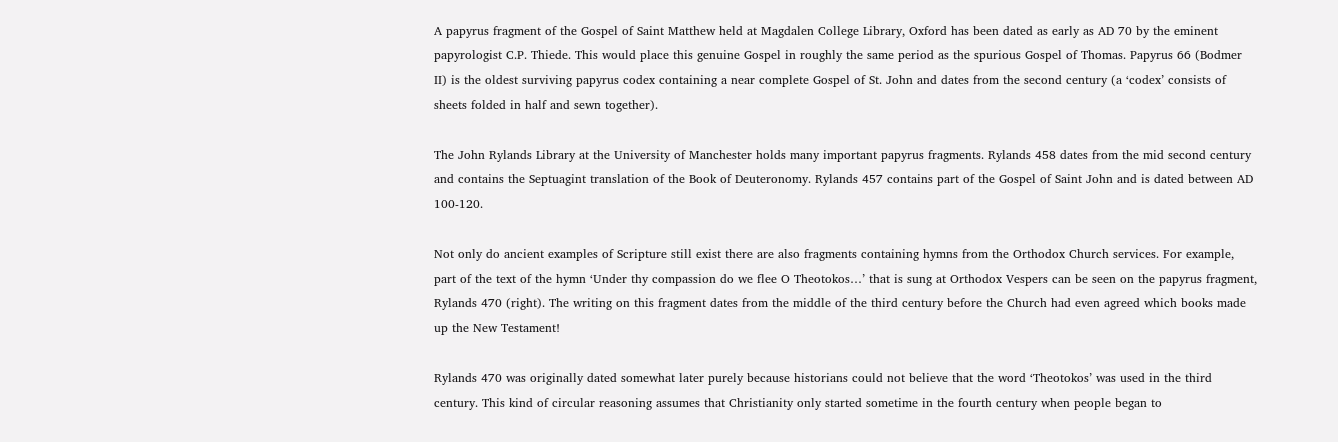A papyrus fragment of the Gospel of Saint Matthew held at Magdalen College Library, Oxford has been dated as early as AD 70 by the eminent papyrologist C.P. Thiede. This would place this genuine Gospel in roughly the same period as the spurious Gospel of Thomas. Papyrus 66 (Bodmer II) is the oldest surviving papyrus codex containing a near complete Gospel of St. John and dates from the second century (a ‘codex’ consists of sheets folded in half and sewn together).

The John Rylands Library at the University of Manchester holds many important papyrus fragments. Rylands 458 dates from the mid second century and contains the Septuagint translation of the Book of Deuteronomy. Rylands 457 contains part of the Gospel of Saint John and is dated between AD 100-120.

Not only do ancient examples of Scripture still exist there are also fragments containing hymns from the Orthodox Church services. For example, part of the text of the hymn ‘Under thy compassion do we flee O Theotokos…’ that is sung at Orthodox Vespers can be seen on the papyrus fragment, Rylands 470 (right). The writing on this fragment dates from the middle of the third century before the Church had even agreed which books made up the New Testament!

Rylands 470 was originally dated somewhat later purely because historians could not believe that the word ‘Theotokos’ was used in the third century. This kind of circular reasoning assumes that Christianity only started sometime in the fourth century when people began to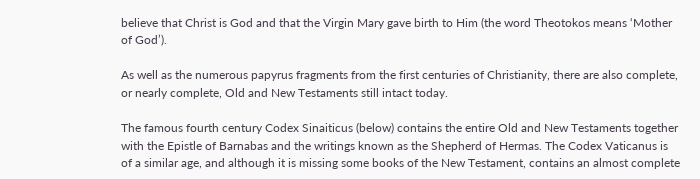believe that Christ is God and that the Virgin Mary gave birth to Him (the word Theotokos means ‘Mother of God’).

As well as the numerous papyrus fragments from the first centuries of Christianity, there are also complete, or nearly complete, Old and New Testaments still intact today.

The famous fourth century Codex Sinaiticus (below) contains the entire Old and New Testaments together with the Epistle of Barnabas and the writings known as the Shepherd of Hermas. The Codex Vaticanus is of a similar age, and although it is missing some books of the New Testament, contains an almost complete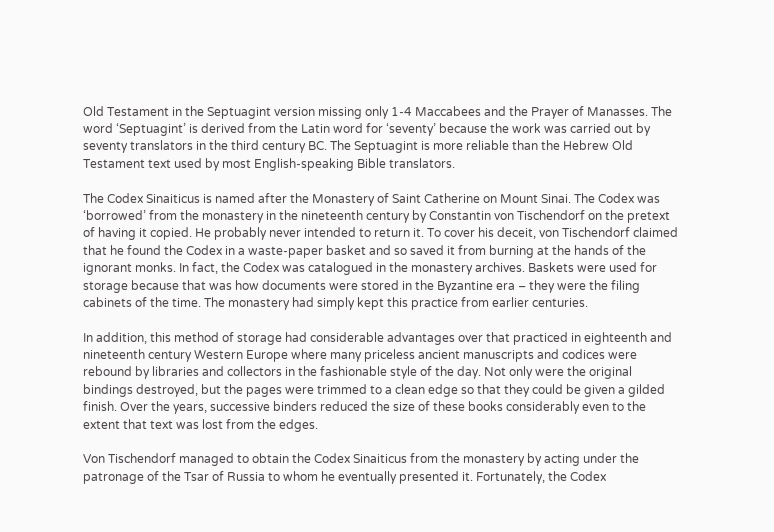Old Testament in the Septuagint version missing only 1-4 Maccabees and the Prayer of Manasses. The word ‘Septuagint’ is derived from the Latin word for ‘seventy’ because the work was carried out by seventy translators in the third century BC. The Septuagint is more reliable than the Hebrew Old Testament text used by most English-speaking Bible translators.

The Codex Sinaiticus is named after the Monastery of Saint Catherine on Mount Sinai. The Codex was ‘borrowed’ from the monastery in the nineteenth century by Constantin von Tischendorf on the pretext of having it copied. He probably never intended to return it. To cover his deceit, von Tischendorf claimed that he found the Codex in a waste-paper basket and so saved it from burning at the hands of the ignorant monks. In fact, the Codex was catalogued in the monastery archives. Baskets were used for storage because that was how documents were stored in the Byzantine era – they were the filing cabinets of the time. The monastery had simply kept this practice from earlier centuries.

In addition, this method of storage had considerable advantages over that practiced in eighteenth and nineteenth century Western Europe where many priceless ancient manuscripts and codices were rebound by libraries and collectors in the fashionable style of the day. Not only were the original bindings destroyed, but the pages were trimmed to a clean edge so that they could be given a gilded finish. Over the years, successive binders reduced the size of these books considerably even to the extent that text was lost from the edges.

Von Tischendorf managed to obtain the Codex Sinaiticus from the monastery by acting under the patronage of the Tsar of Russia to whom he eventually presented it. Fortunately, the Codex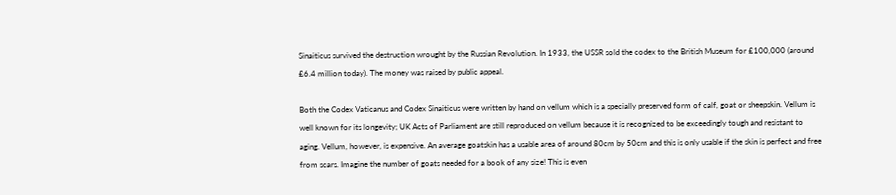Sinaiticus survived the destruction wrought by the Russian Revolution. In 1933, the USSR sold the codex to the British Museum for £100,000 (around £6.4 million today). The money was raised by public appeal.

Both the Codex Vaticanus and Codex Sinaiticus were written by hand on vellum which is a specially preserved form of calf, goat or sheepskin. Vellum is well known for its longevity; UK Acts of Parliament are still reproduced on vellum because it is recognized to be exceedingly tough and resistant to aging. Vellum, however, is expensive. An average goatskin has a usable area of around 80cm by 50cm and this is only usable if the skin is perfect and free from scars. Imagine the number of goats needed for a book of any size! This is even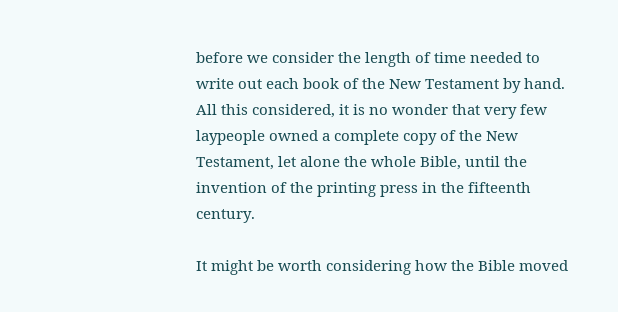before we consider the length of time needed to write out each book of the New Testament by hand. All this considered, it is no wonder that very few laypeople owned a complete copy of the New Testament, let alone the whole Bible, until the invention of the printing press in the fifteenth century.

It might be worth considering how the Bible moved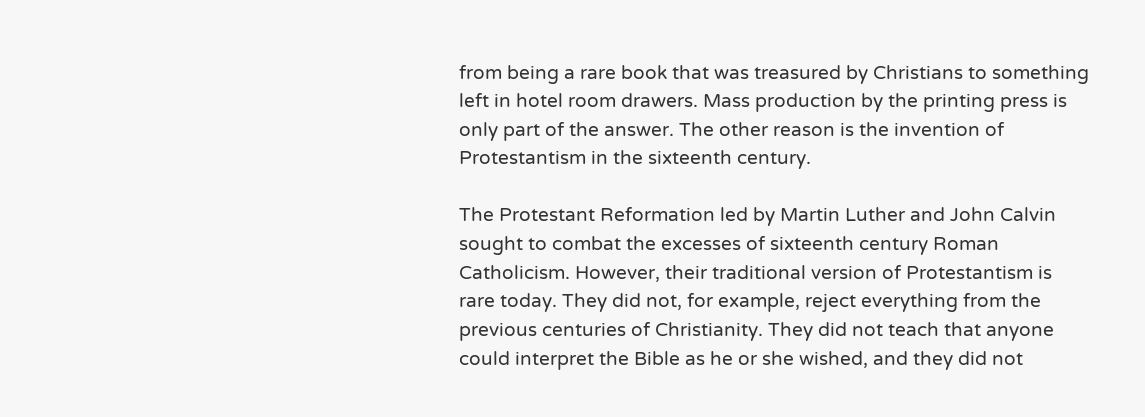from being a rare book that was treasured by Christians to something left in hotel room drawers. Mass production by the printing press is only part of the answer. The other reason is the invention of Protestantism in the sixteenth century.

The Protestant Reformation led by Martin Luther and John Calvin sought to combat the excesses of sixteenth century Roman Catholicism. However, their traditional version of Protestantism is rare today. They did not, for example, reject everything from the previous centuries of Christianity. They did not teach that anyone could interpret the Bible as he or she wished, and they did not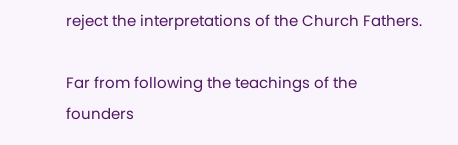reject the interpretations of the Church Fathers.

Far from following the teachings of the founders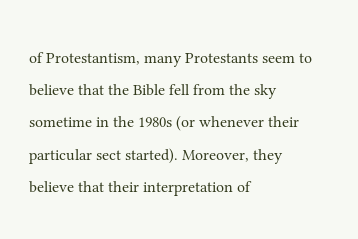of Protestantism, many Protestants seem to believe that the Bible fell from the sky sometime in the 1980s (or whenever their particular sect started). Moreover, they believe that their interpretation of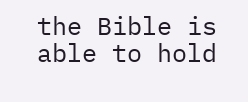the Bible is able to hold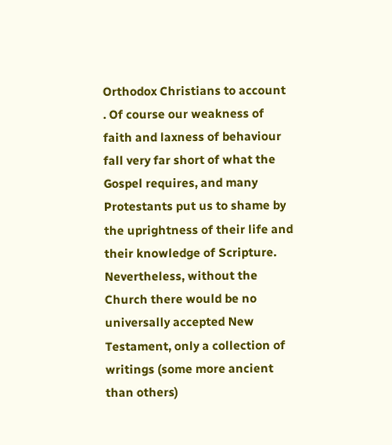Orthodox Christians to account
. Of course our weakness of faith and laxness of behaviour fall very far short of what the Gospel requires, and many Protestants put us to shame by the uprightness of their life and their knowledge of Scripture. Nevertheless, without the Church there would be no universally accepted New Testament, only a collection of writings (some more ancient than others)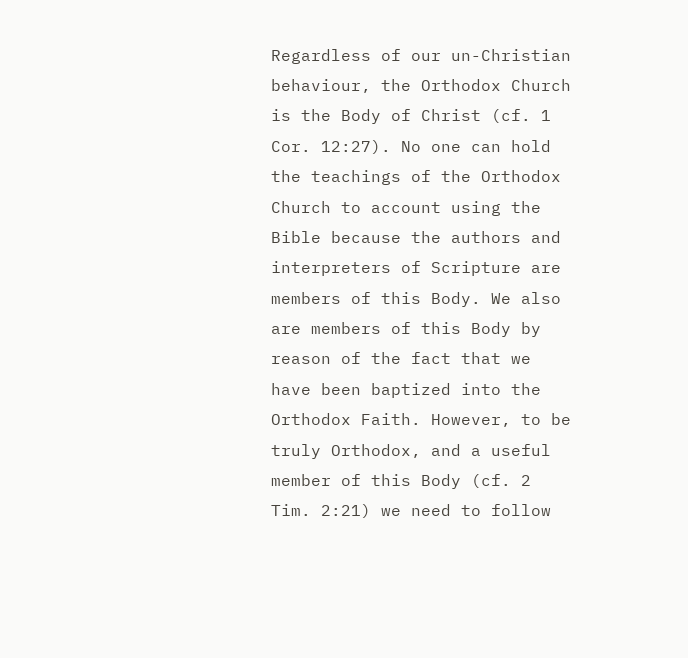Regardless of our un-Christian behaviour, the Orthodox Church is the Body of Christ (cf. 1 Cor. 12:27). No one can hold the teachings of the Orthodox Church to account using the Bible because the authors and interpreters of Scripture are members of this Body. We also are members of this Body by reason of the fact that we have been baptized into the Orthodox Faith. However, to be truly Orthodox, and a useful member of this Body (cf. 2 Tim. 2:21) we need to follow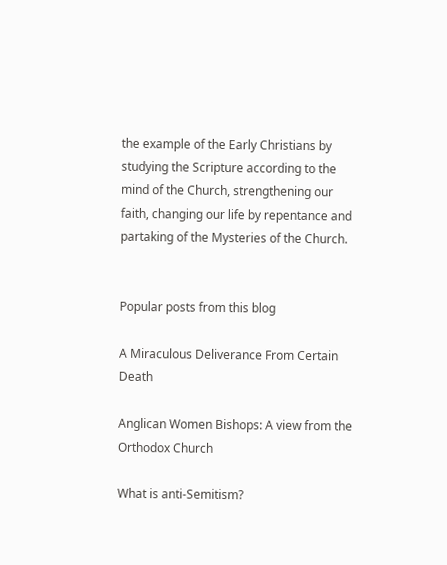the example of the Early Christians by studying the Scripture according to the mind of the Church, strengthening our faith, changing our life by repentance and partaking of the Mysteries of the Church.


Popular posts from this blog

A Miraculous Deliverance From Certain Death

Anglican Women Bishops: A view from the Orthodox Church

What is anti-Semitism?